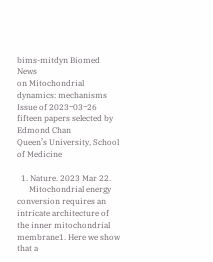bims-mitdyn Biomed News
on Mitochondrial dynamics: mechanisms
Issue of 2023‒03‒26
fifteen papers selected by
Edmond Chan
Queen’s University, School of Medicine

  1. Nature. 2023 Mar 22.
      Mitochondrial energy conversion requires an intricate architecture of the inner mitochondrial membrane1. Here we show that a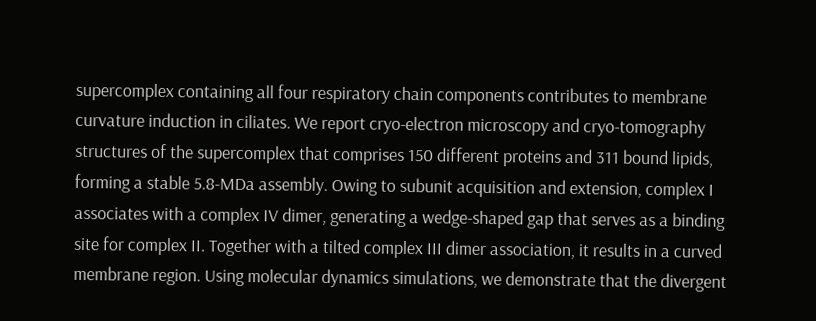supercomplex containing all four respiratory chain components contributes to membrane curvature induction in ciliates. We report cryo-electron microscopy and cryo-tomography structures of the supercomplex that comprises 150 different proteins and 311 bound lipids, forming a stable 5.8-MDa assembly. Owing to subunit acquisition and extension, complex I associates with a complex IV dimer, generating a wedge-shaped gap that serves as a binding site for complex II. Together with a tilted complex III dimer association, it results in a curved membrane region. Using molecular dynamics simulations, we demonstrate that the divergent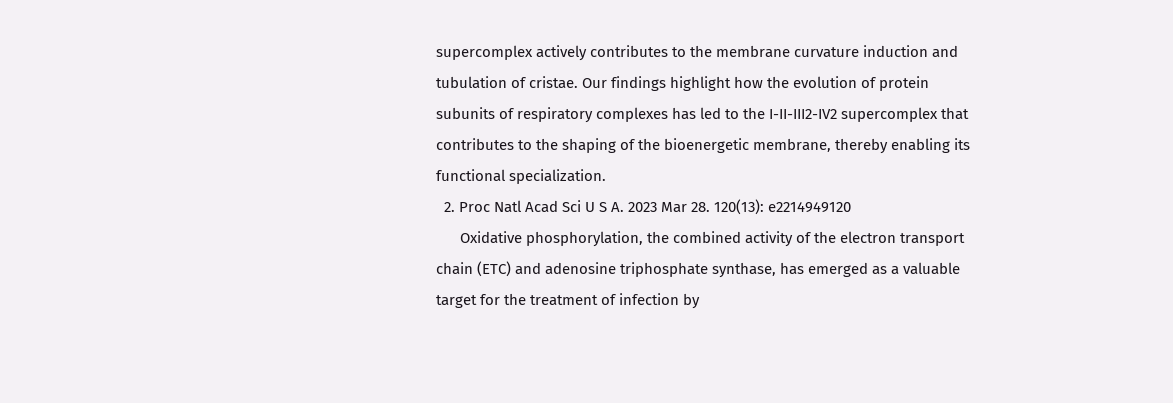supercomplex actively contributes to the membrane curvature induction and tubulation of cristae. Our findings highlight how the evolution of protein subunits of respiratory complexes has led to the I-II-III2-IV2 supercomplex that contributes to the shaping of the bioenergetic membrane, thereby enabling its functional specialization.
  2. Proc Natl Acad Sci U S A. 2023 Mar 28. 120(13): e2214949120
      Oxidative phosphorylation, the combined activity of the electron transport chain (ETC) and adenosine triphosphate synthase, has emerged as a valuable target for the treatment of infection by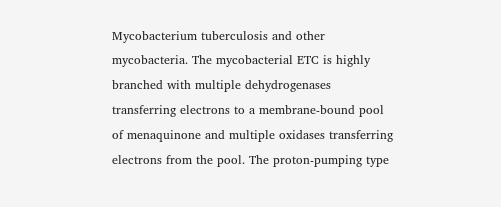Mycobacterium tuberculosis and other mycobacteria. The mycobacterial ETC is highly branched with multiple dehydrogenases transferring electrons to a membrane-bound pool of menaquinone and multiple oxidases transferring electrons from the pool. The proton-pumping type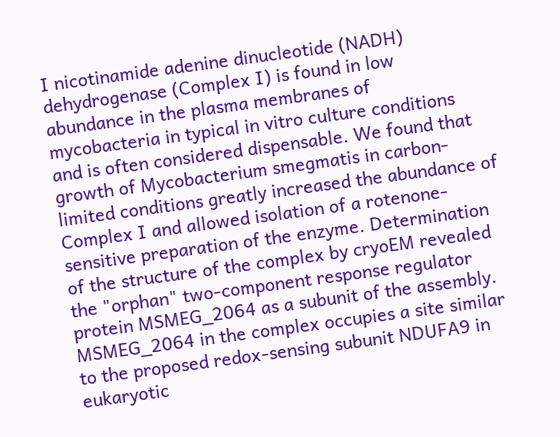I nicotinamide adenine dinucleotide (NADH) dehydrogenase (Complex I) is found in low abundance in the plasma membranes of mycobacteria in typical in vitro culture conditions and is often considered dispensable. We found that growth of Mycobacterium smegmatis in carbon-limited conditions greatly increased the abundance of Complex I and allowed isolation of a rotenone-sensitive preparation of the enzyme. Determination of the structure of the complex by cryoEM revealed the "orphan" two-component response regulator protein MSMEG_2064 as a subunit of the assembly. MSMEG_2064 in the complex occupies a site similar to the proposed redox-sensing subunit NDUFA9 in eukaryotic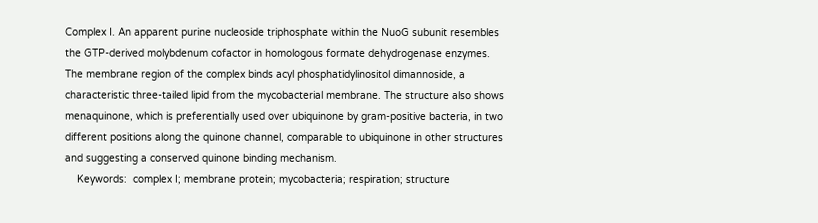Complex I. An apparent purine nucleoside triphosphate within the NuoG subunit resembles the GTP-derived molybdenum cofactor in homologous formate dehydrogenase enzymes. The membrane region of the complex binds acyl phosphatidylinositol dimannoside, a characteristic three-tailed lipid from the mycobacterial membrane. The structure also shows menaquinone, which is preferentially used over ubiquinone by gram-positive bacteria, in two different positions along the quinone channel, comparable to ubiquinone in other structures and suggesting a conserved quinone binding mechanism.
    Keywords:  complex I; membrane protein; mycobacteria; respiration; structure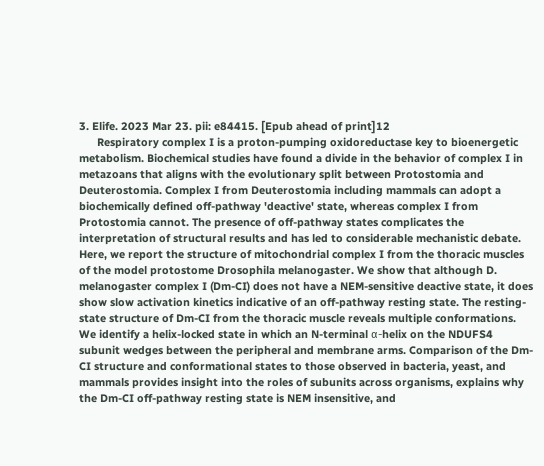3. Elife. 2023 Mar 23. pii: e84415. [Epub ahead of print]12
      Respiratory complex I is a proton-pumping oxidoreductase key to bioenergetic metabolism. Biochemical studies have found a divide in the behavior of complex I in metazoans that aligns with the evolutionary split between Protostomia and Deuterostomia. Complex I from Deuterostomia including mammals can adopt a biochemically defined off-pathway 'deactive' state, whereas complex I from Protostomia cannot. The presence of off-pathway states complicates the interpretation of structural results and has led to considerable mechanistic debate. Here, we report the structure of mitochondrial complex I from the thoracic muscles of the model protostome Drosophila melanogaster. We show that although D. melanogaster complex I (Dm-CI) does not have a NEM-sensitive deactive state, it does show slow activation kinetics indicative of an off-pathway resting state. The resting-state structure of Dm-CI from the thoracic muscle reveals multiple conformations. We identify a helix-locked state in which an N-terminal α-helix on the NDUFS4 subunit wedges between the peripheral and membrane arms. Comparison of the Dm-CI structure and conformational states to those observed in bacteria, yeast, and mammals provides insight into the roles of subunits across organisms, explains why the Dm-CI off-pathway resting state is NEM insensitive, and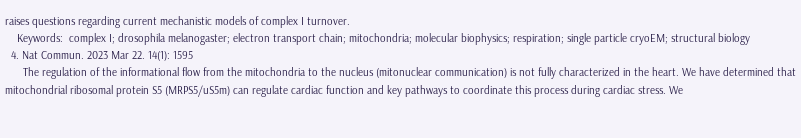raises questions regarding current mechanistic models of complex I turnover.
    Keywords:  complex I; drosophila melanogaster; electron transport chain; mitochondria; molecular biophysics; respiration; single particle cryoEM; structural biology
  4. Nat Commun. 2023 Mar 22. 14(1): 1595
      The regulation of the informational flow from the mitochondria to the nucleus (mitonuclear communication) is not fully characterized in the heart. We have determined that mitochondrial ribosomal protein S5 (MRPS5/uS5m) can regulate cardiac function and key pathways to coordinate this process during cardiac stress. We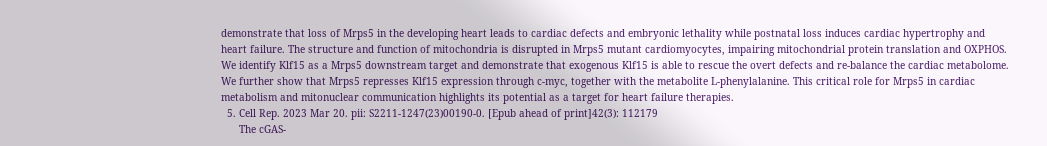demonstrate that loss of Mrps5 in the developing heart leads to cardiac defects and embryonic lethality while postnatal loss induces cardiac hypertrophy and heart failure. The structure and function of mitochondria is disrupted in Mrps5 mutant cardiomyocytes, impairing mitochondrial protein translation and OXPHOS. We identify Klf15 as a Mrps5 downstream target and demonstrate that exogenous Klf15 is able to rescue the overt defects and re-balance the cardiac metabolome. We further show that Mrps5 represses Klf15 expression through c-myc, together with the metabolite L-phenylalanine. This critical role for Mrps5 in cardiac metabolism and mitonuclear communication highlights its potential as a target for heart failure therapies.
  5. Cell Rep. 2023 Mar 20. pii: S2211-1247(23)00190-0. [Epub ahead of print]42(3): 112179
      The cGAS-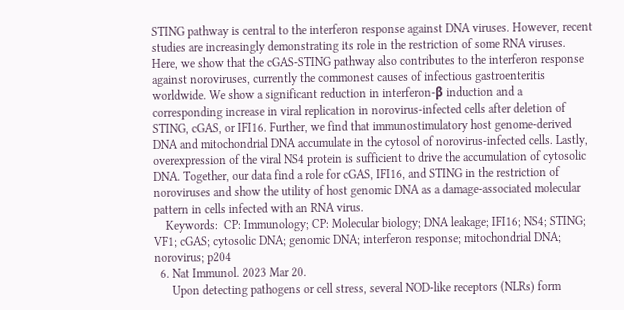STING pathway is central to the interferon response against DNA viruses. However, recent studies are increasingly demonstrating its role in the restriction of some RNA viruses. Here, we show that the cGAS-STING pathway also contributes to the interferon response against noroviruses, currently the commonest causes of infectious gastroenteritis worldwide. We show a significant reduction in interferon-β induction and a corresponding increase in viral replication in norovirus-infected cells after deletion of STING, cGAS, or IFI16. Further, we find that immunostimulatory host genome-derived DNA and mitochondrial DNA accumulate in the cytosol of norovirus-infected cells. Lastly, overexpression of the viral NS4 protein is sufficient to drive the accumulation of cytosolic DNA. Together, our data find a role for cGAS, IFI16, and STING in the restriction of noroviruses and show the utility of host genomic DNA as a damage-associated molecular pattern in cells infected with an RNA virus.
    Keywords:  CP: Immunology; CP: Molecular biology; DNA leakage; IFI16; NS4; STING; VF1; cGAS; cytosolic DNA; genomic DNA; interferon response; mitochondrial DNA; norovirus; p204
  6. Nat Immunol. 2023 Mar 20.
      Upon detecting pathogens or cell stress, several NOD-like receptors (NLRs) form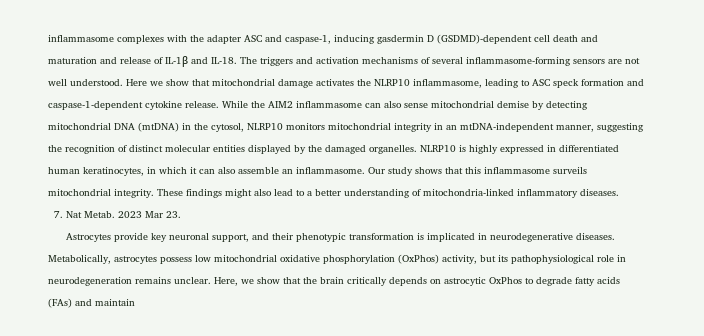inflammasome complexes with the adapter ASC and caspase-1, inducing gasdermin D (GSDMD)-dependent cell death and maturation and release of IL-1β and IL-18. The triggers and activation mechanisms of several inflammasome-forming sensors are not well understood. Here we show that mitochondrial damage activates the NLRP10 inflammasome, leading to ASC speck formation and caspase-1-dependent cytokine release. While the AIM2 inflammasome can also sense mitochondrial demise by detecting mitochondrial DNA (mtDNA) in the cytosol, NLRP10 monitors mitochondrial integrity in an mtDNA-independent manner, suggesting the recognition of distinct molecular entities displayed by the damaged organelles. NLRP10 is highly expressed in differentiated human keratinocytes, in which it can also assemble an inflammasome. Our study shows that this inflammasome surveils mitochondrial integrity. These findings might also lead to a better understanding of mitochondria-linked inflammatory diseases.
  7. Nat Metab. 2023 Mar 23.
      Astrocytes provide key neuronal support, and their phenotypic transformation is implicated in neurodegenerative diseases. Metabolically, astrocytes possess low mitochondrial oxidative phosphorylation (OxPhos) activity, but its pathophysiological role in neurodegeneration remains unclear. Here, we show that the brain critically depends on astrocytic OxPhos to degrade fatty acids (FAs) and maintain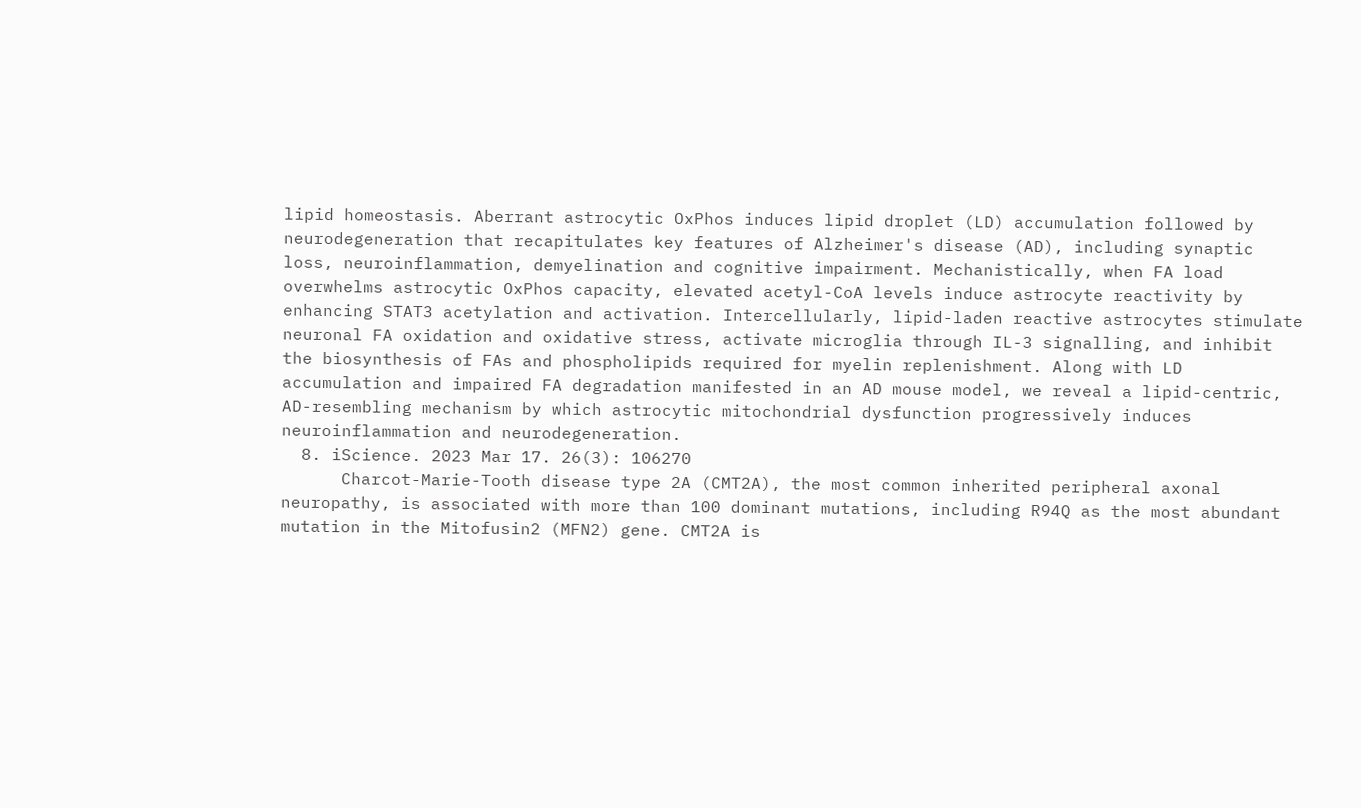lipid homeostasis. Aberrant astrocytic OxPhos induces lipid droplet (LD) accumulation followed by neurodegeneration that recapitulates key features of Alzheimer's disease (AD), including synaptic loss, neuroinflammation, demyelination and cognitive impairment. Mechanistically, when FA load overwhelms astrocytic OxPhos capacity, elevated acetyl-CoA levels induce astrocyte reactivity by enhancing STAT3 acetylation and activation. Intercellularly, lipid-laden reactive astrocytes stimulate neuronal FA oxidation and oxidative stress, activate microglia through IL-3 signalling, and inhibit the biosynthesis of FAs and phospholipids required for myelin replenishment. Along with LD accumulation and impaired FA degradation manifested in an AD mouse model, we reveal a lipid-centric, AD-resembling mechanism by which astrocytic mitochondrial dysfunction progressively induces neuroinflammation and neurodegeneration.
  8. iScience. 2023 Mar 17. 26(3): 106270
      Charcot-Marie-Tooth disease type 2A (CMT2A), the most common inherited peripheral axonal neuropathy, is associated with more than 100 dominant mutations, including R94Q as the most abundant mutation in the Mitofusin2 (MFN2) gene. CMT2A is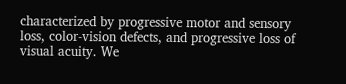characterized by progressive motor and sensory loss, color-vision defects, and progressive loss of visual acuity. We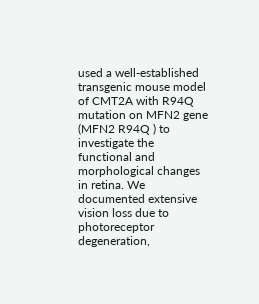used a well-established transgenic mouse model of CMT2A with R94Q mutation on MFN2 gene (MFN2 R94Q ) to investigate the functional and morphological changes in retina. We documented extensive vision loss due to photoreceptor degeneration,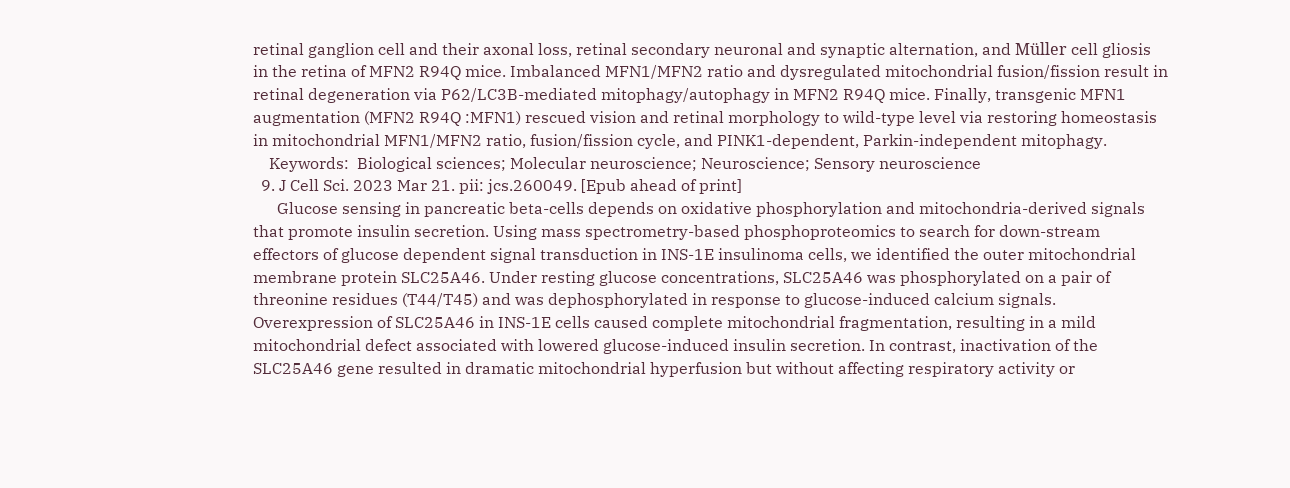retinal ganglion cell and their axonal loss, retinal secondary neuronal and synaptic alternation, and Müller cell gliosis in the retina of MFN2 R94Q mice. Imbalanced MFN1/MFN2 ratio and dysregulated mitochondrial fusion/fission result in retinal degeneration via P62/LC3B-mediated mitophagy/autophagy in MFN2 R94Q mice. Finally, transgenic MFN1 augmentation (MFN2 R94Q :MFN1) rescued vision and retinal morphology to wild-type level via restoring homeostasis in mitochondrial MFN1/MFN2 ratio, fusion/fission cycle, and PINK1-dependent, Parkin-independent mitophagy.
    Keywords:  Biological sciences; Molecular neuroscience; Neuroscience; Sensory neuroscience
  9. J Cell Sci. 2023 Mar 21. pii: jcs.260049. [Epub ahead of print]
      Glucose sensing in pancreatic beta-cells depends on oxidative phosphorylation and mitochondria-derived signals that promote insulin secretion. Using mass spectrometry-based phosphoproteomics to search for down-stream effectors of glucose dependent signal transduction in INS-1E insulinoma cells, we identified the outer mitochondrial membrane protein SLC25A46. Under resting glucose concentrations, SLC25A46 was phosphorylated on a pair of threonine residues (T44/T45) and was dephosphorylated in response to glucose-induced calcium signals. Overexpression of SLC25A46 in INS-1E cells caused complete mitochondrial fragmentation, resulting in a mild mitochondrial defect associated with lowered glucose-induced insulin secretion. In contrast, inactivation of the SLC25A46 gene resulted in dramatic mitochondrial hyperfusion but without affecting respiratory activity or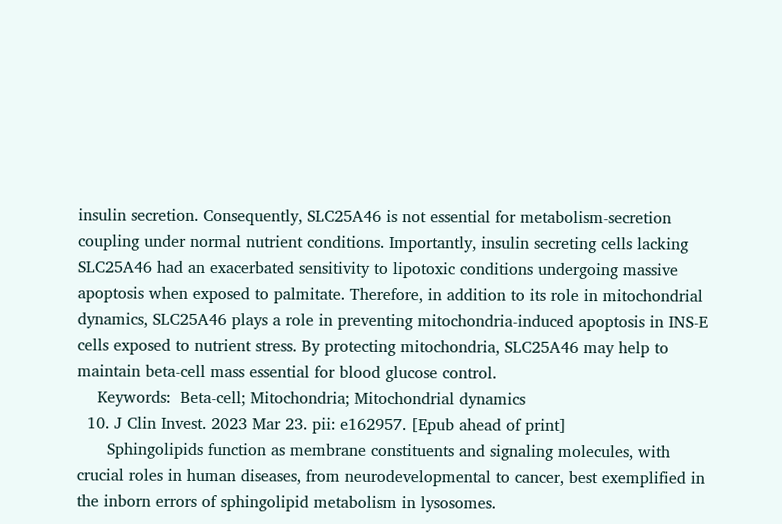insulin secretion. Consequently, SLC25A46 is not essential for metabolism-secretion coupling under normal nutrient conditions. Importantly, insulin secreting cells lacking SLC25A46 had an exacerbated sensitivity to lipotoxic conditions undergoing massive apoptosis when exposed to palmitate. Therefore, in addition to its role in mitochondrial dynamics, SLC25A46 plays a role in preventing mitochondria-induced apoptosis in INS-E cells exposed to nutrient stress. By protecting mitochondria, SLC25A46 may help to maintain beta-cell mass essential for blood glucose control.
    Keywords:  Beta-cell; Mitochondria; Mitochondrial dynamics
  10. J Clin Invest. 2023 Mar 23. pii: e162957. [Epub ahead of print]
      Sphingolipids function as membrane constituents and signaling molecules, with crucial roles in human diseases, from neurodevelopmental to cancer, best exemplified in the inborn errors of sphingolipid metabolism in lysosomes.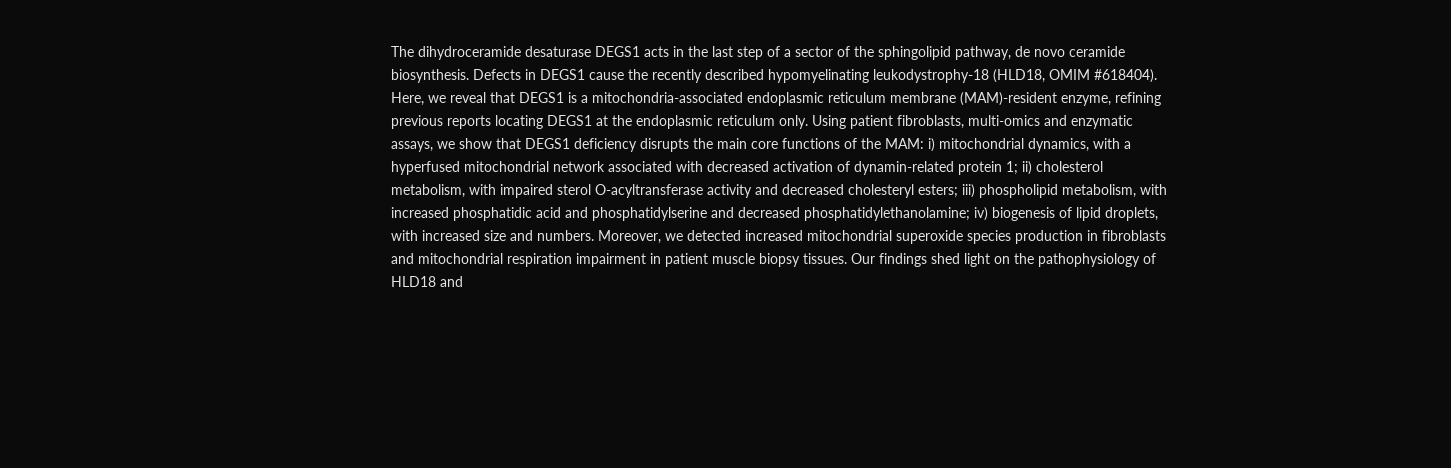The dihydroceramide desaturase DEGS1 acts in the last step of a sector of the sphingolipid pathway, de novo ceramide biosynthesis. Defects in DEGS1 cause the recently described hypomyelinating leukodystrophy-18 (HLD18, OMIM #618404). Here, we reveal that DEGS1 is a mitochondria-associated endoplasmic reticulum membrane (MAM)-resident enzyme, refining previous reports locating DEGS1 at the endoplasmic reticulum only. Using patient fibroblasts, multi-omics and enzymatic assays, we show that DEGS1 deficiency disrupts the main core functions of the MAM: i) mitochondrial dynamics, with a hyperfused mitochondrial network associated with decreased activation of dynamin-related protein 1; ii) cholesterol metabolism, with impaired sterol O-acyltransferase activity and decreased cholesteryl esters; iii) phospholipid metabolism, with increased phosphatidic acid and phosphatidylserine and decreased phosphatidylethanolamine; iv) biogenesis of lipid droplets, with increased size and numbers. Moreover, we detected increased mitochondrial superoxide species production in fibroblasts and mitochondrial respiration impairment in patient muscle biopsy tissues. Our findings shed light on the pathophysiology of HLD18 and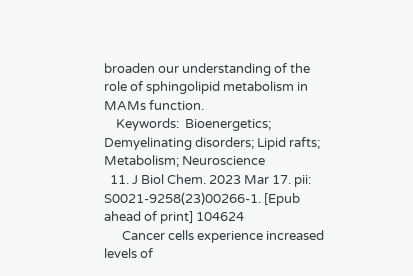broaden our understanding of the role of sphingolipid metabolism in MAMs function.
    Keywords:  Bioenergetics; Demyelinating disorders; Lipid rafts; Metabolism; Neuroscience
  11. J Biol Chem. 2023 Mar 17. pii: S0021-9258(23)00266-1. [Epub ahead of print] 104624
      Cancer cells experience increased levels of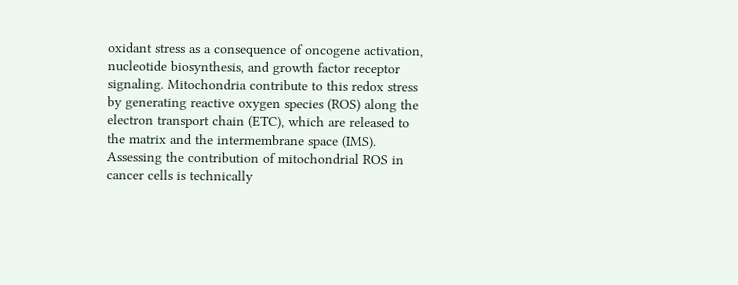oxidant stress as a consequence of oncogene activation, nucleotide biosynthesis, and growth factor receptor signaling. Mitochondria contribute to this redox stress by generating reactive oxygen species (ROS) along the electron transport chain (ETC), which are released to the matrix and the intermembrane space (IMS). Assessing the contribution of mitochondrial ROS in cancer cells is technically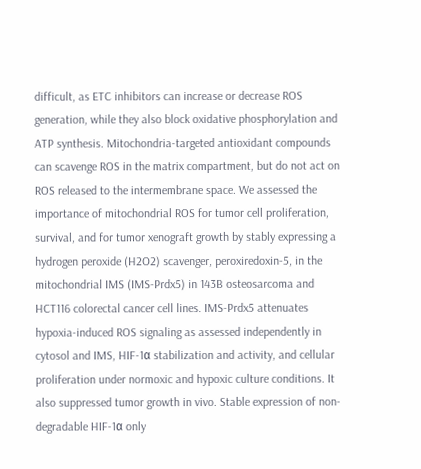difficult, as ETC inhibitors can increase or decrease ROS generation, while they also block oxidative phosphorylation and ATP synthesis. Mitochondria-targeted antioxidant compounds can scavenge ROS in the matrix compartment, but do not act on ROS released to the intermembrane space. We assessed the importance of mitochondrial ROS for tumor cell proliferation, survival, and for tumor xenograft growth by stably expressing a hydrogen peroxide (H2O2) scavenger, peroxiredoxin-5, in the mitochondrial IMS (IMS-Prdx5) in 143B osteosarcoma and HCT116 colorectal cancer cell lines. IMS-Prdx5 attenuates hypoxia-induced ROS signaling as assessed independently in cytosol and IMS, HIF-1α stabilization and activity, and cellular proliferation under normoxic and hypoxic culture conditions. It also suppressed tumor growth in vivo. Stable expression of non-degradable HIF-1α only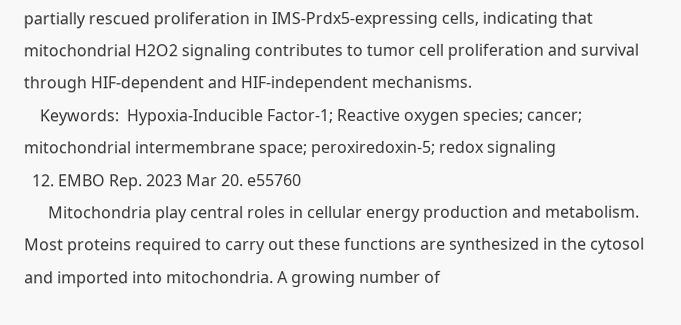partially rescued proliferation in IMS-Prdx5-expressing cells, indicating that mitochondrial H2O2 signaling contributes to tumor cell proliferation and survival through HIF-dependent and HIF-independent mechanisms.
    Keywords:  Hypoxia-Inducible Factor-1; Reactive oxygen species; cancer; mitochondrial intermembrane space; peroxiredoxin-5; redox signaling
  12. EMBO Rep. 2023 Mar 20. e55760
      Mitochondria play central roles in cellular energy production and metabolism. Most proteins required to carry out these functions are synthesized in the cytosol and imported into mitochondria. A growing number of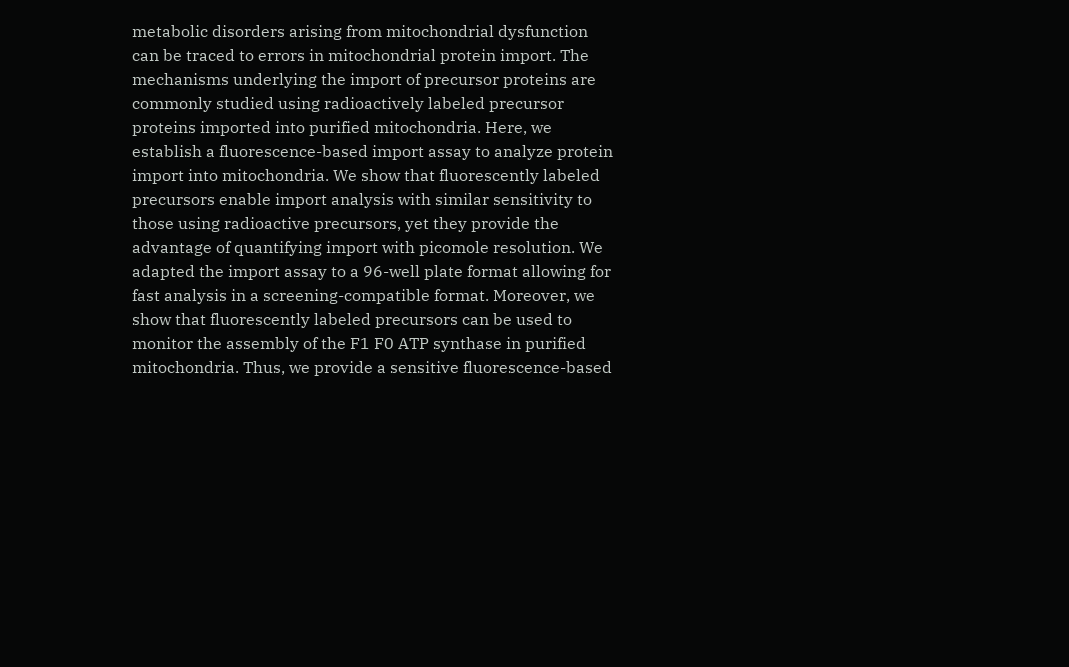metabolic disorders arising from mitochondrial dysfunction can be traced to errors in mitochondrial protein import. The mechanisms underlying the import of precursor proteins are commonly studied using radioactively labeled precursor proteins imported into purified mitochondria. Here, we establish a fluorescence-based import assay to analyze protein import into mitochondria. We show that fluorescently labeled precursors enable import analysis with similar sensitivity to those using radioactive precursors, yet they provide the advantage of quantifying import with picomole resolution. We adapted the import assay to a 96-well plate format allowing for fast analysis in a screening-compatible format. Moreover, we show that fluorescently labeled precursors can be used to monitor the assembly of the F1 F0 ATP synthase in purified mitochondria. Thus, we provide a sensitive fluorescence-based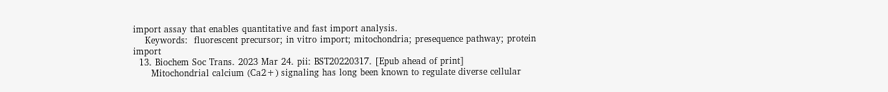import assay that enables quantitative and fast import analysis.
    Keywords:  fluorescent precursor; in vitro import; mitochondria; presequence pathway; protein import
  13. Biochem Soc Trans. 2023 Mar 24. pii: BST20220317. [Epub ahead of print]
      Mitochondrial calcium (Ca2+) signaling has long been known to regulate diverse cellular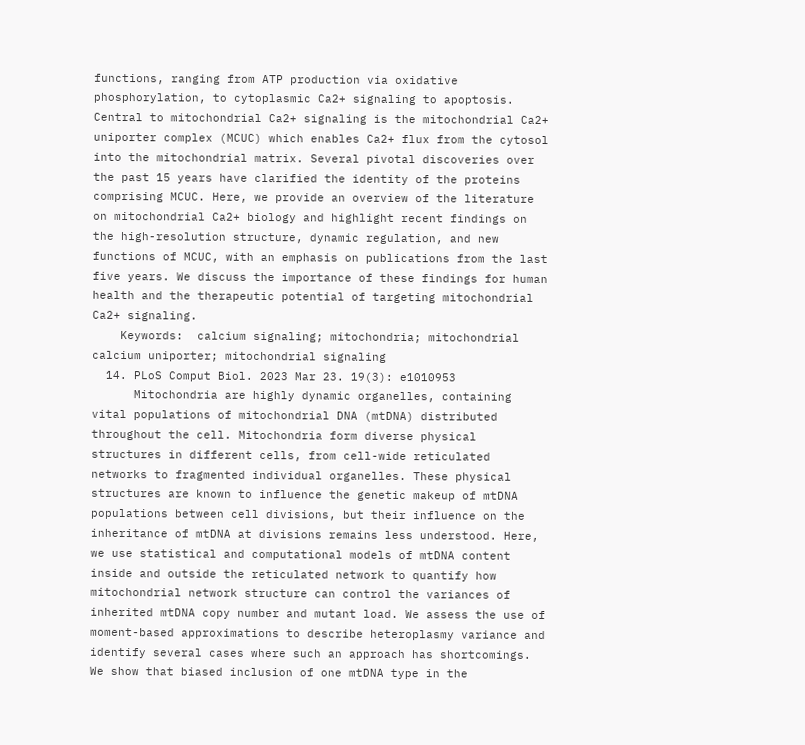functions, ranging from ATP production via oxidative phosphorylation, to cytoplasmic Ca2+ signaling to apoptosis. Central to mitochondrial Ca2+ signaling is the mitochondrial Ca2+ uniporter complex (MCUC) which enables Ca2+ flux from the cytosol into the mitochondrial matrix. Several pivotal discoveries over the past 15 years have clarified the identity of the proteins comprising MCUC. Here, we provide an overview of the literature on mitochondrial Ca2+ biology and highlight recent findings on the high-resolution structure, dynamic regulation, and new functions of MCUC, with an emphasis on publications from the last five years. We discuss the importance of these findings for human health and the therapeutic potential of targeting mitochondrial Ca2+ signaling.
    Keywords:  calcium signaling; mitochondria; mitochondrial calcium uniporter; mitochondrial signaling
  14. PLoS Comput Biol. 2023 Mar 23. 19(3): e1010953
      Mitochondria are highly dynamic organelles, containing vital populations of mitochondrial DNA (mtDNA) distributed throughout the cell. Mitochondria form diverse physical structures in different cells, from cell-wide reticulated networks to fragmented individual organelles. These physical structures are known to influence the genetic makeup of mtDNA populations between cell divisions, but their influence on the inheritance of mtDNA at divisions remains less understood. Here, we use statistical and computational models of mtDNA content inside and outside the reticulated network to quantify how mitochondrial network structure can control the variances of inherited mtDNA copy number and mutant load. We assess the use of moment-based approximations to describe heteroplasmy variance and identify several cases where such an approach has shortcomings. We show that biased inclusion of one mtDNA type in the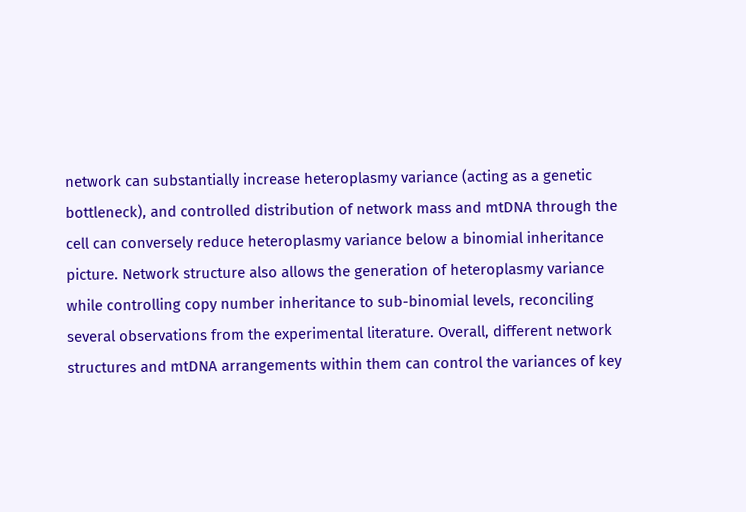network can substantially increase heteroplasmy variance (acting as a genetic bottleneck), and controlled distribution of network mass and mtDNA through the cell can conversely reduce heteroplasmy variance below a binomial inheritance picture. Network structure also allows the generation of heteroplasmy variance while controlling copy number inheritance to sub-binomial levels, reconciling several observations from the experimental literature. Overall, different network structures and mtDNA arrangements within them can control the variances of key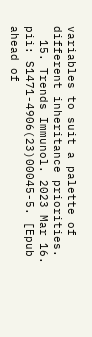variables to suit a palette of different inheritance priorities.
  15. Trends Immunol. 2023 Mar 16. pii: S1471-4906(23)00045-5. [Epub ahead of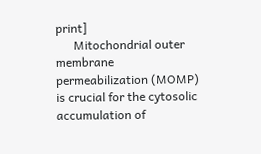print]
      Mitochondrial outer membrane permeabilization (MOMP) is crucial for the cytosolic accumulation of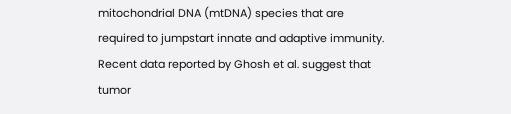mitochondrial DNA (mtDNA) species that are required to jumpstart innate and adaptive immunity. Recent data reported by Ghosh et al. suggest that tumor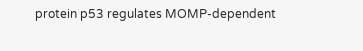protein p53 regulates MOMP-dependent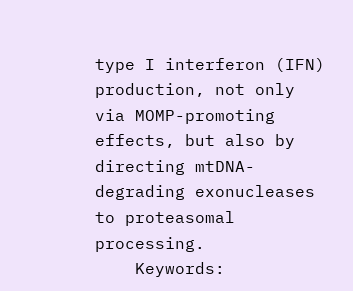type I interferon (IFN) production, not only via MOMP-promoting effects, but also by directing mtDNA-degrading exonucleases to proteasomal processing.
    Keywords: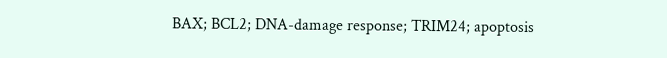BAX; BCL2; DNA-damage response; TRIM24; apoptosis